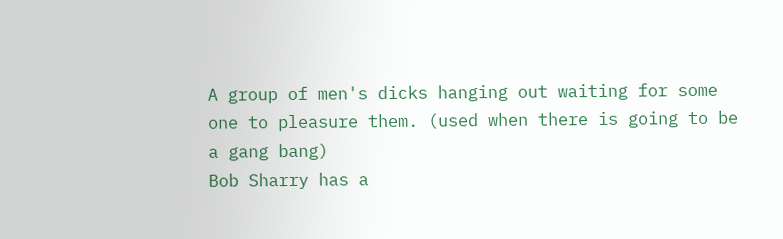A group of men's dicks hanging out waiting for some one to pleasure them. (used when there is going to be a gang bang)
Bob Sharry has a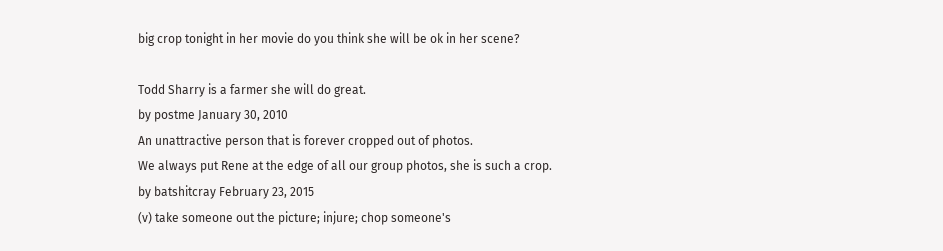big crop tonight in her movie do you think she will be ok in her scene?

Todd Sharry is a farmer she will do great.
by postme January 30, 2010
An unattractive person that is forever cropped out of photos.
We always put Rene at the edge of all our group photos, she is such a crop.
by batshitcray February 23, 2015
(v) take someone out the picture; injure; chop someone's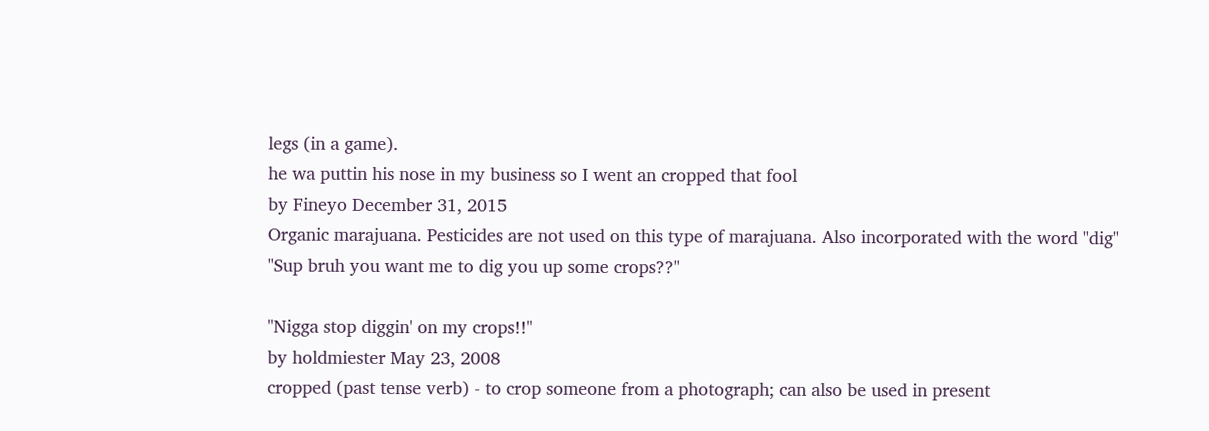legs (in a game).
he wa puttin his nose in my business so I went an cropped that fool
by Fineyo December 31, 2015
Organic marajuana. Pesticides are not used on this type of marajuana. Also incorporated with the word "dig"
"Sup bruh you want me to dig you up some crops??"

"Nigga stop diggin' on my crops!!"
by holdmiester May 23, 2008
cropped (past tense verb) - to crop someone from a photograph; can also be used in present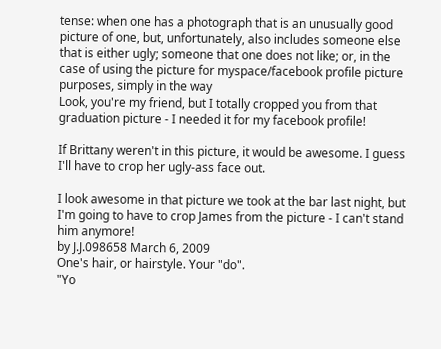tense: when one has a photograph that is an unusually good picture of one, but, unfortunately, also includes someone else that is either ugly; someone that one does not like; or, in the case of using the picture for myspace/facebook profile picture purposes, simply in the way
Look, you're my friend, but I totally cropped you from that graduation picture - I needed it for my facebook profile!

If Brittany weren't in this picture, it would be awesome. I guess I'll have to crop her ugly-ass face out.

I look awesome in that picture we took at the bar last night, but I'm going to have to crop James from the picture - I can't stand him anymore!
by J.J.098658 March 6, 2009
One's hair, or hairstyle. Your "do".
"Yo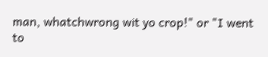man, whatchwrong wit yo crop!" or "I went to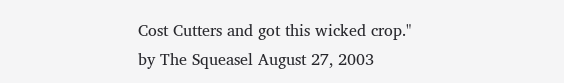Cost Cutters and got this wicked crop."
by The Squeasel August 27, 2003